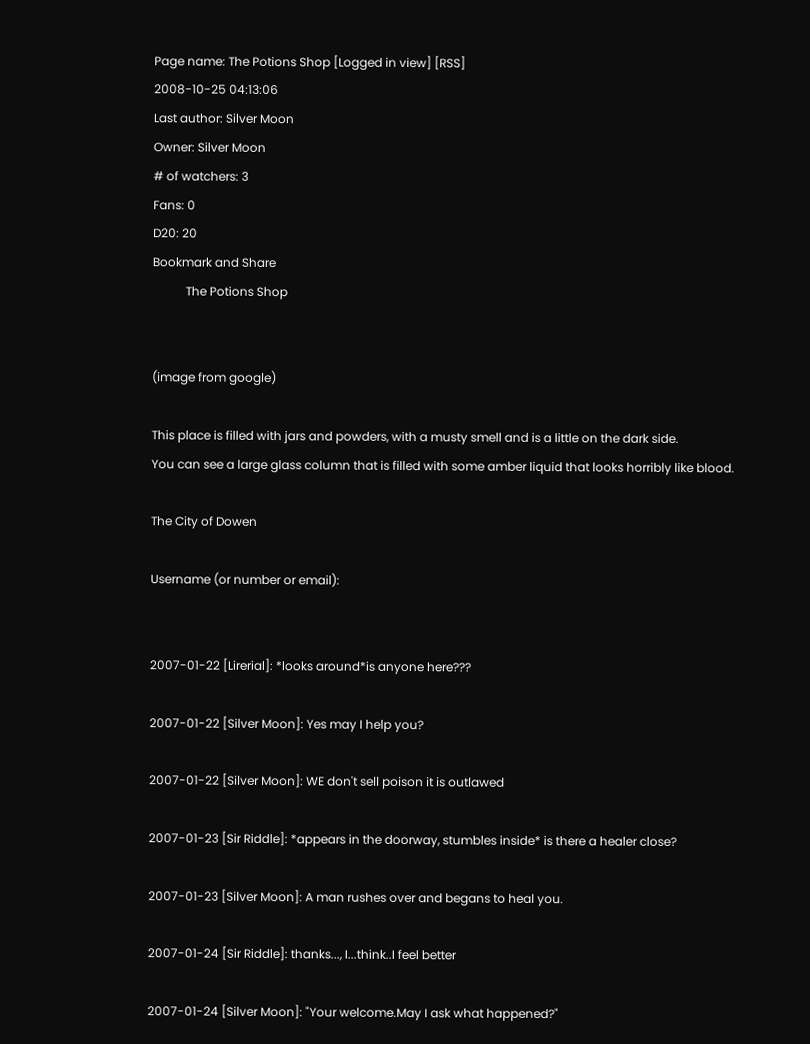Page name: The Potions Shop [Logged in view] [RSS]
2008-10-25 04:13:06
Last author: Silver Moon
Owner: Silver Moon
# of watchers: 3
Fans: 0
D20: 20
Bookmark and Share
           The Potions Shop


(image from google)

This place is filled with jars and powders, with a musty smell and is a little on the dark side.
You can see a large glass column that is filled with some amber liquid that looks horribly like blood.

The City of Dowen

Username (or number or email):


2007-01-22 [Lirerial]: *looks around*is anyone here???

2007-01-22 [Silver Moon]: Yes may I help you?

2007-01-22 [Silver Moon]: WE don't sell poison it is outlawed

2007-01-23 [Sir Riddle]: *appears in the doorway, stumbles inside* is there a healer close?

2007-01-23 [Silver Moon]: A man rushes over and begans to heal you.

2007-01-24 [Sir Riddle]: thanks..., I...think..I feel better

2007-01-24 [Silver Moon]: "Your welcome.May I ask what happened?"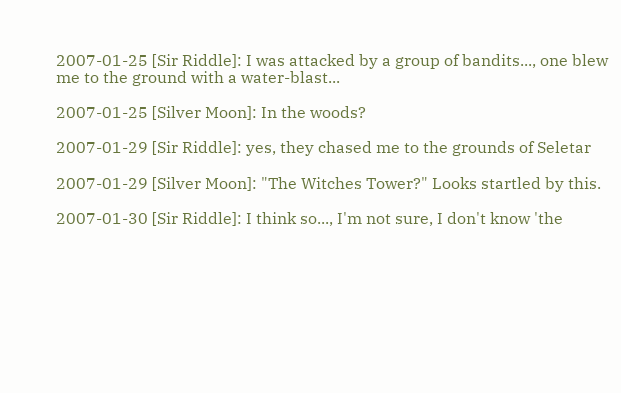2007-01-25 [Sir Riddle]: I was attacked by a group of bandits..., one blew me to the ground with a water-blast...

2007-01-25 [Silver Moon]: In the woods?

2007-01-29 [Sir Riddle]: yes, they chased me to the grounds of Seletar

2007-01-29 [Silver Moon]: "The Witches Tower?" Looks startled by this.

2007-01-30 [Sir Riddle]: I think so..., I'm not sure, I don't know 'the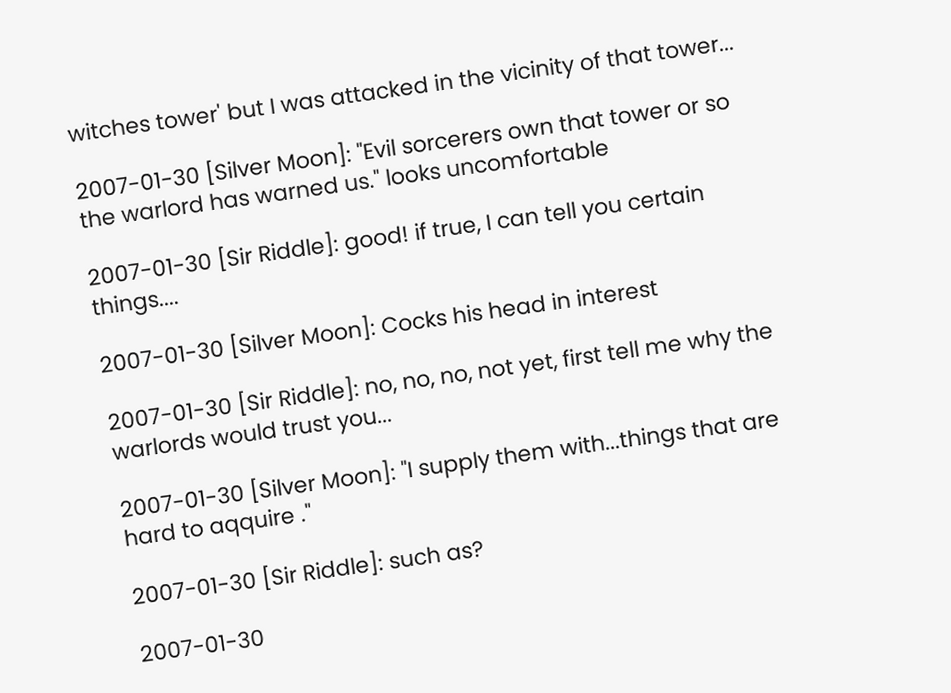witches tower' but I was attacked in the vicinity of that tower...

2007-01-30 [Silver Moon]: "Evil sorcerers own that tower or so the warlord has warned us." looks uncomfortable

2007-01-30 [Sir Riddle]: good! if true, I can tell you certain things....

2007-01-30 [Silver Moon]: Cocks his head in interest

2007-01-30 [Sir Riddle]: no, no, no, not yet, first tell me why the warlords would trust you...

2007-01-30 [Silver Moon]: "I supply them with...things that are hard to aqquire ."

2007-01-30 [Sir Riddle]: such as?

2007-01-30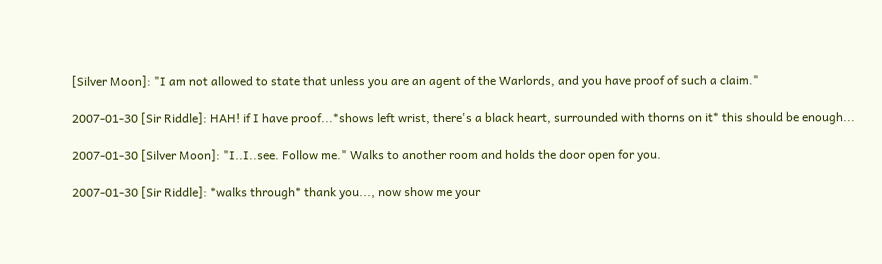[Silver Moon]: "I am not allowed to state that unless you are an agent of the Warlords, and you have proof of such a claim."

2007-01-30 [Sir Riddle]: HAH! if I have proof...*shows left wrist, there's a black heart, surrounded with thorns on it* this should be enough...

2007-01-30 [Silver Moon]: "I..I..see. Follow me." Walks to another room and holds the door open for you.

2007-01-30 [Sir Riddle]: *walks through* thank you..., now show me your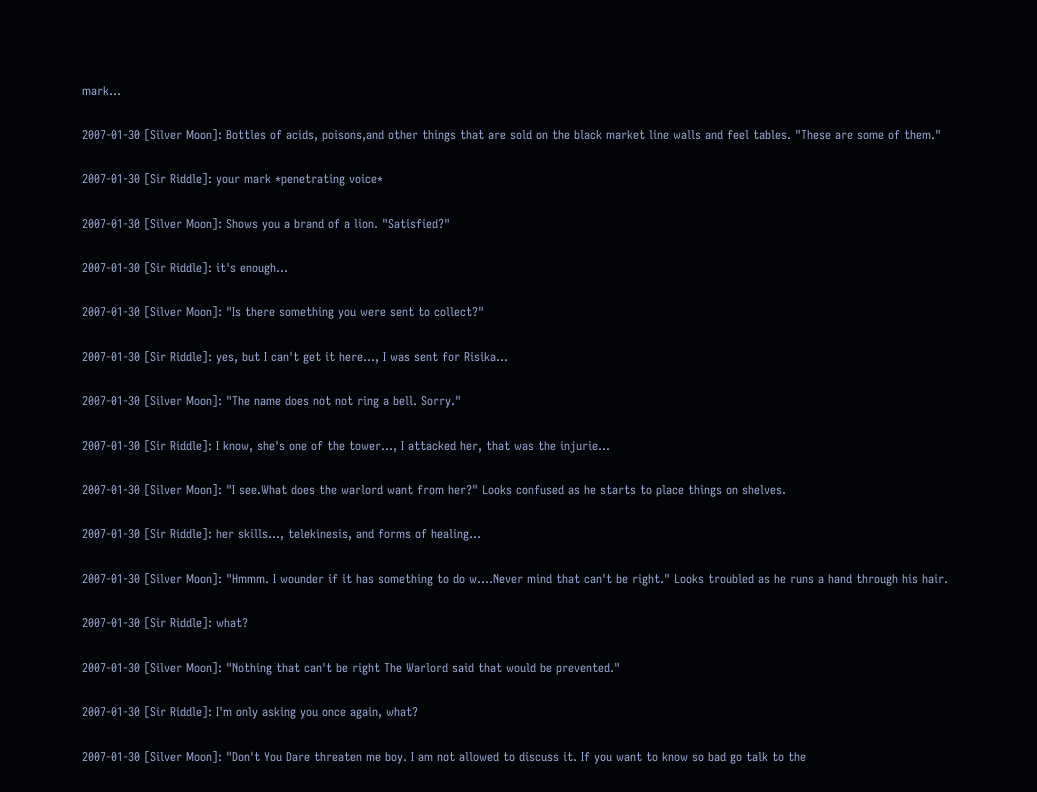mark...

2007-01-30 [Silver Moon]: Bottles of acids, poisons,and other things that are sold on the black market line walls and feel tables. "These are some of them."

2007-01-30 [Sir Riddle]: your mark *penetrating voice*

2007-01-30 [Silver Moon]: Shows you a brand of a lion. "Satisfied?"

2007-01-30 [Sir Riddle]: it's enough...

2007-01-30 [Silver Moon]: "Is there something you were sent to collect?"

2007-01-30 [Sir Riddle]: yes, but I can't get it here..., I was sent for Risika...

2007-01-30 [Silver Moon]: "The name does not not ring a bell. Sorry."

2007-01-30 [Sir Riddle]: I know, she's one of the tower..., I attacked her, that was the injurie...

2007-01-30 [Silver Moon]: "I see.What does the warlord want from her?" Looks confused as he starts to place things on shelves.

2007-01-30 [Sir Riddle]: her skills..., telekinesis, and forms of healing...

2007-01-30 [Silver Moon]: "Hmmm. I wounder if it has something to do w....Never mind that can't be right." Looks troubled as he runs a hand through his hair.

2007-01-30 [Sir Riddle]: what?

2007-01-30 [Silver Moon]: "Nothing that can't be right The Warlord said that would be prevented."

2007-01-30 [Sir Riddle]: I'm only asking you once again, what?

2007-01-30 [Silver Moon]: "Don't You Dare threaten me boy. I am not allowed to discuss it. If you want to know so bad go talk to the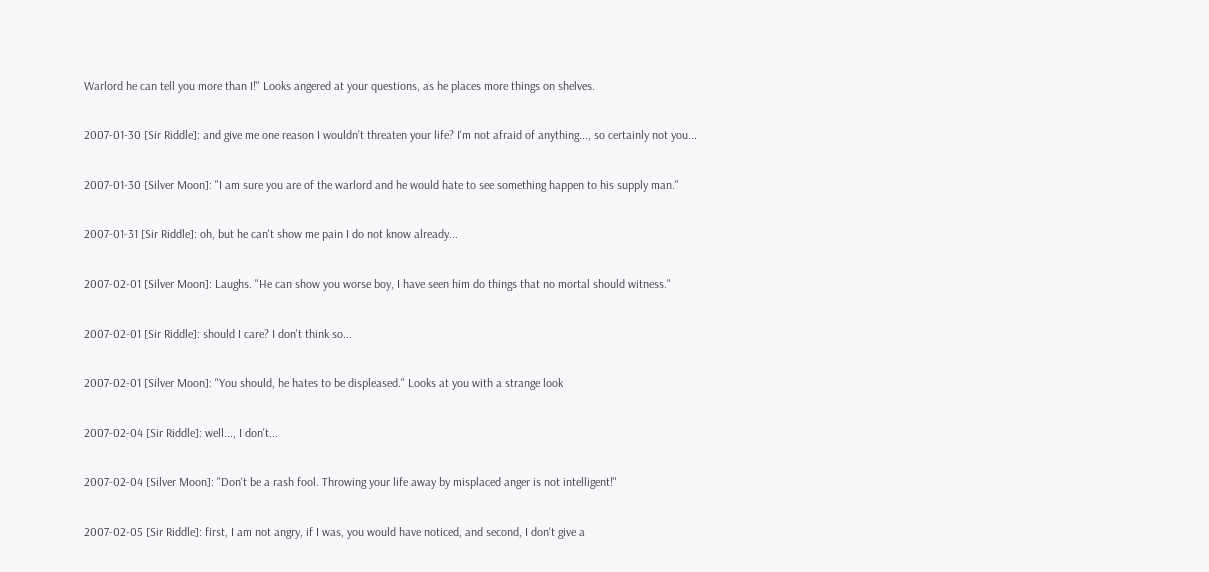Warlord he can tell you more than I!" Looks angered at your questions, as he places more things on shelves.

2007-01-30 [Sir Riddle]: and give me one reason I wouldn't threaten your life? I'm not afraid of anything..., so certainly not you...

2007-01-30 [Silver Moon]: "I am sure you are of the warlord and he would hate to see something happen to his supply man."

2007-01-31 [Sir Riddle]: oh, but he can't show me pain I do not know already...

2007-02-01 [Silver Moon]: Laughs. "He can show you worse boy, I have seen him do things that no mortal should witness."

2007-02-01 [Sir Riddle]: should I care? I don't think so...

2007-02-01 [Silver Moon]: "You should, he hates to be displeased." Looks at you with a strange look

2007-02-04 [Sir Riddle]: well..., I don't...

2007-02-04 [Silver Moon]: "Don't be a rash fool. Throwing your life away by misplaced anger is not intelligent!"

2007-02-05 [Sir Riddle]: first, I am not angry, if I was, you would have noticed, and second, I don't give a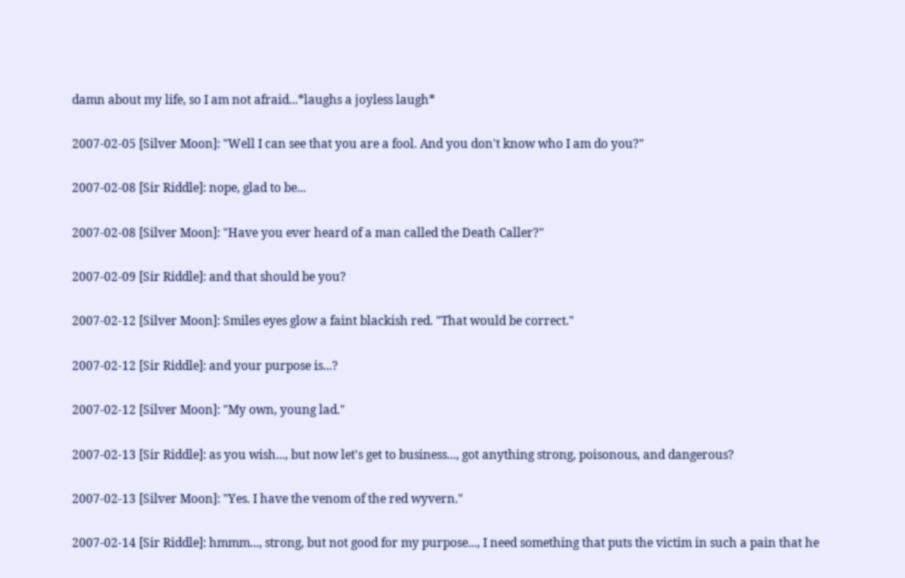damn about my life, so I am not afraid...*laughs a joyless laugh*

2007-02-05 [Silver Moon]: "Well I can see that you are a fool. And you don't know who I am do you?"

2007-02-08 [Sir Riddle]: nope, glad to be...

2007-02-08 [Silver Moon]: "Have you ever heard of a man called the Death Caller?"

2007-02-09 [Sir Riddle]: and that should be you?

2007-02-12 [Silver Moon]: Smiles eyes glow a faint blackish red. "That would be correct."

2007-02-12 [Sir Riddle]: and your purpose is...?

2007-02-12 [Silver Moon]: "My own, young lad."

2007-02-13 [Sir Riddle]: as you wish..., but now let's get to business..., got anything strong, poisonous, and dangerous?

2007-02-13 [Silver Moon]: "Yes. I have the venom of the red wyvern."

2007-02-14 [Sir Riddle]: hmmm..., strong, but not good for my purpose..., I need something that puts the victim in such a pain that he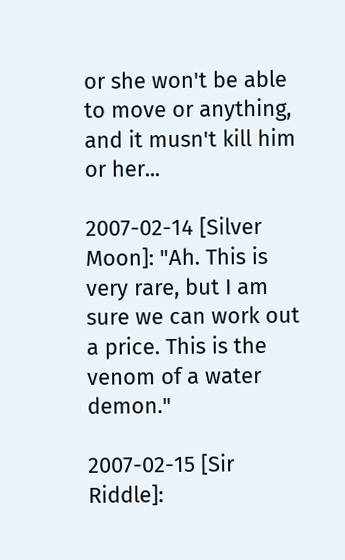or she won't be able to move or anything, and it musn't kill him or her...

2007-02-14 [Silver Moon]: "Ah. This is very rare, but I am sure we can work out a price. This is the venom of a water demon."

2007-02-15 [Sir Riddle]: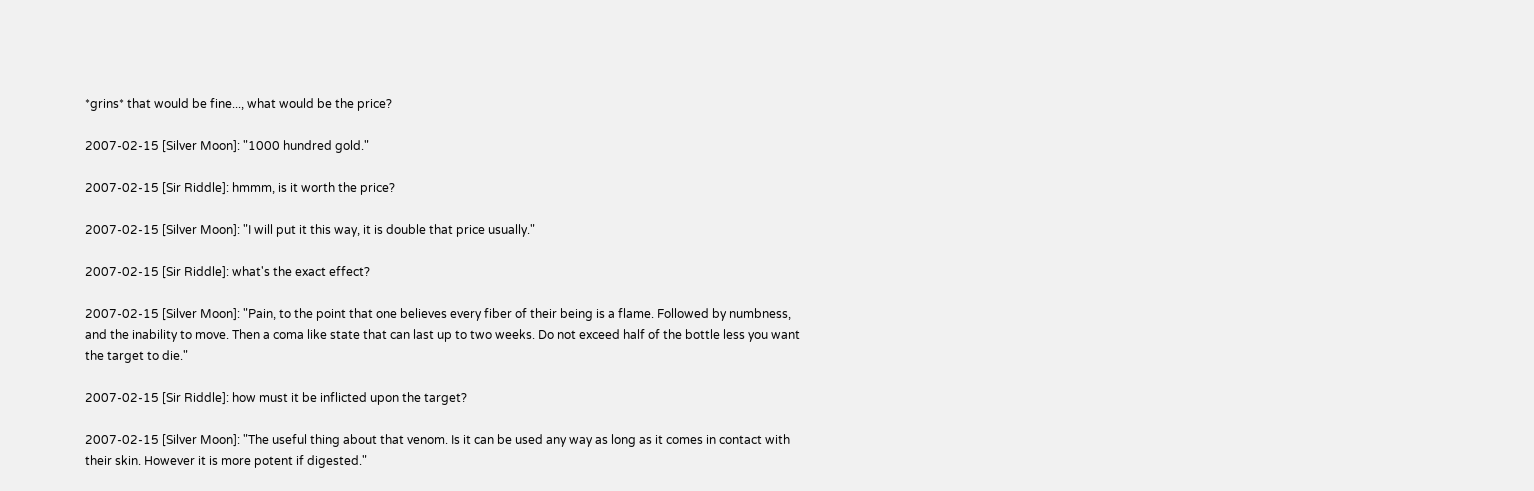*grins* that would be fine..., what would be the price?

2007-02-15 [Silver Moon]: "1000 hundred gold."

2007-02-15 [Sir Riddle]: hmmm, is it worth the price?

2007-02-15 [Silver Moon]: "I will put it this way, it is double that price usually."

2007-02-15 [Sir Riddle]: what's the exact effect?

2007-02-15 [Silver Moon]: "Pain, to the point that one believes every fiber of their being is a flame. Followed by numbness, and the inability to move. Then a coma like state that can last up to two weeks. Do not exceed half of the bottle less you want the target to die."

2007-02-15 [Sir Riddle]: how must it be inflicted upon the target?

2007-02-15 [Silver Moon]: "The useful thing about that venom. Is it can be used any way as long as it comes in contact with their skin. However it is more potent if digested."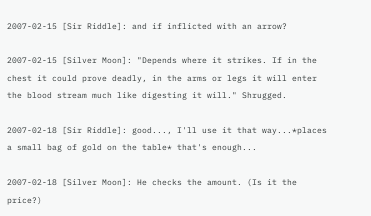2007-02-15 [Sir Riddle]: and if inflicted with an arrow?

2007-02-15 [Silver Moon]: "Depends where it strikes. If in the chest it could prove deadly, in the arms or legs it will enter the blood stream much like digesting it will." Shrugged.

2007-02-18 [Sir Riddle]: good..., I'll use it that way...*places a small bag of gold on the table* that's enough...

2007-02-18 [Silver Moon]: He checks the amount. (Is it the price?)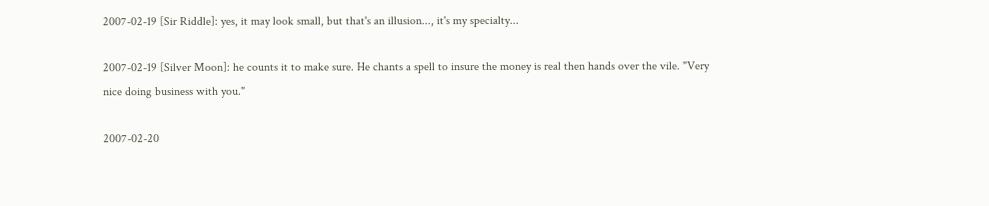2007-02-19 [Sir Riddle]: yes, it may look small, but that's an illusion..., it's my specialty...

2007-02-19 [Silver Moon]: he counts it to make sure. He chants a spell to insure the money is real then hands over the vile. "Very nice doing business with you."

2007-02-20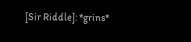[Sir Riddle]: *grins*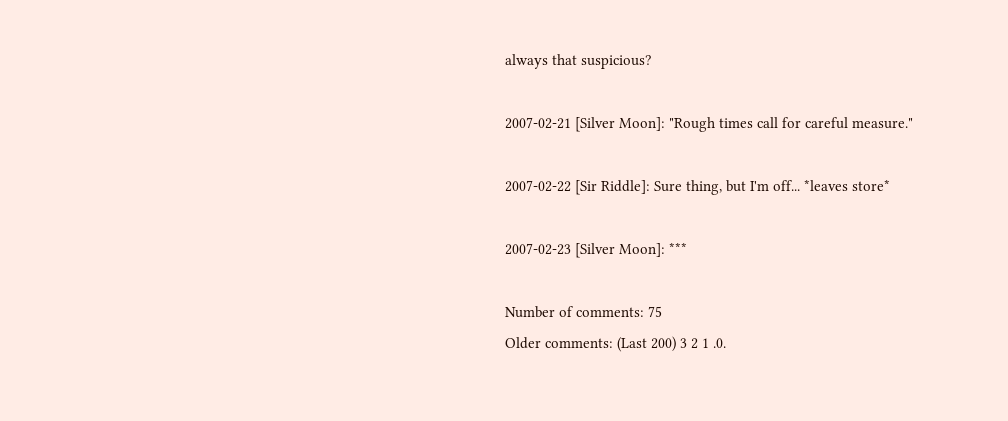always that suspicious?

2007-02-21 [Silver Moon]: "Rough times call for careful measure."

2007-02-22 [Sir Riddle]: Sure thing, but I'm off... *leaves store*

2007-02-23 [Silver Moon]: ***

Number of comments: 75
Older comments: (Last 200) 3 2 1 .0.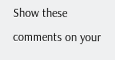Show these comments on your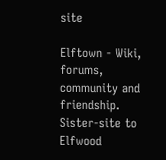site

Elftown - Wiki, forums, community and friendship. Sister-site to Elfwood